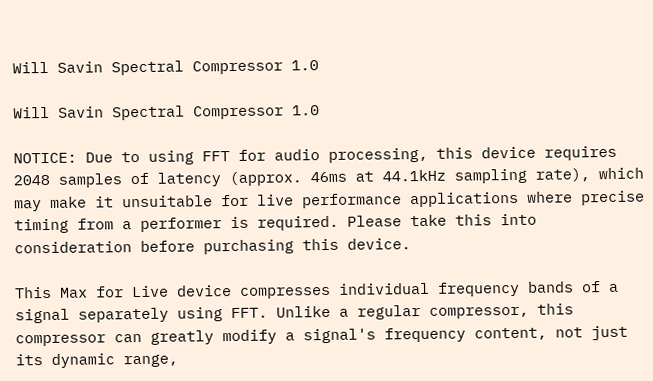Will Savin Spectral Compressor 1.0

Will Savin Spectral Compressor 1.0

NOTICE: Due to using FFT for audio processing, this device requires 2048 samples of latency (approx. 46ms at 44.1kHz sampling rate), which may make it unsuitable for live performance applications where precise timing from a performer is required. Please take this into consideration before purchasing this device.

This Max for Live device compresses individual frequency bands of a signal separately using FFT. Unlike a regular compressor, this compressor can greatly modify a signal's frequency content, not just its dynamic range,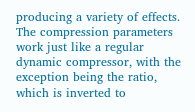producing a variety of effects. The compression parameters work just like a regular dynamic compressor, with the exception being the ratio, which is inverted to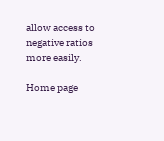allow access to negative ratios more easily.

Home page